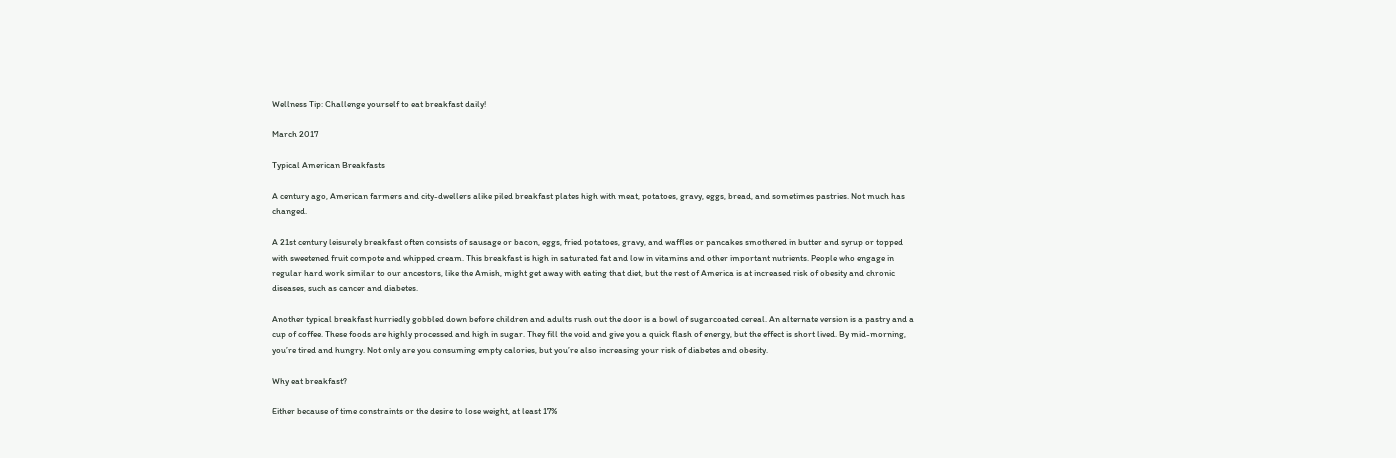Wellness Tip: Challenge yourself to eat breakfast daily!

March 2017

Typical American Breakfasts

A century ago, American farmers and city-dwellers alike piled breakfast plates high with meat, potatoes, gravy, eggs, bread, and sometimes pastries. Not much has changed.

A 21st century leisurely breakfast often consists of sausage or bacon, eggs, fried potatoes, gravy, and waffles or pancakes smothered in butter and syrup or topped with sweetened fruit compote and whipped cream. This breakfast is high in saturated fat and low in vitamins and other important nutrients. People who engage in regular hard work similar to our ancestors, like the Amish, might get away with eating that diet, but the rest of America is at increased risk of obesity and chronic diseases, such as cancer and diabetes.

Another typical breakfast hurriedly gobbled down before children and adults rush out the door is a bowl of sugarcoated cereal. An alternate version is a pastry and a cup of coffee. These foods are highly processed and high in sugar. They fill the void and give you a quick flash of energy, but the effect is short lived. By mid-morning, you’re tired and hungry. Not only are you consuming empty calories, but you’re also increasing your risk of diabetes and obesity.

Why eat breakfast?

Either because of time constraints or the desire to lose weight, at least 17%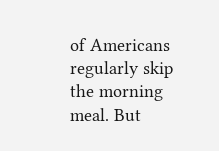of Americans regularly skip the morning meal. But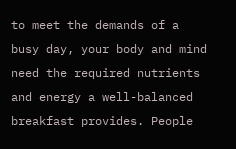to meet the demands of a busy day, your body and mind need the required nutrients and energy a well-balanced breakfast provides. People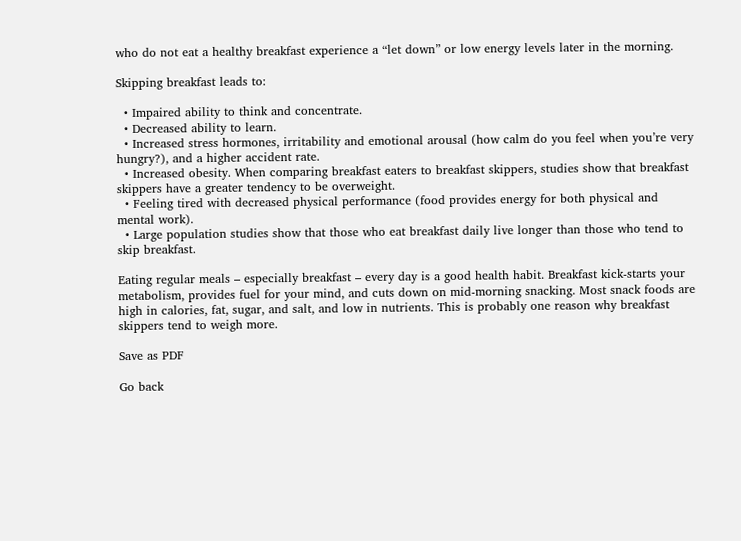who do not eat a healthy breakfast experience a “let down” or low energy levels later in the morning.

Skipping breakfast leads to:

  • Impaired ability to think and concentrate.
  • Decreased ability to learn.
  • Increased stress hormones, irritability and emotional arousal (how calm do you feel when you’re very hungry?), and a higher accident rate.
  • Increased obesity. When comparing breakfast eaters to breakfast skippers, studies show that breakfast skippers have a greater tendency to be overweight.
  • Feeling tired with decreased physical performance (food provides energy for both physical and mental work).
  • Large population studies show that those who eat breakfast daily live longer than those who tend to skip breakfast.

Eating regular meals – especially breakfast – every day is a good health habit. Breakfast kick-starts your metabolism, provides fuel for your mind, and cuts down on mid-morning snacking. Most snack foods are high in calories, fat, sugar, and salt, and low in nutrients. This is probably one reason why breakfast skippers tend to weigh more.

Save as PDF

Go back